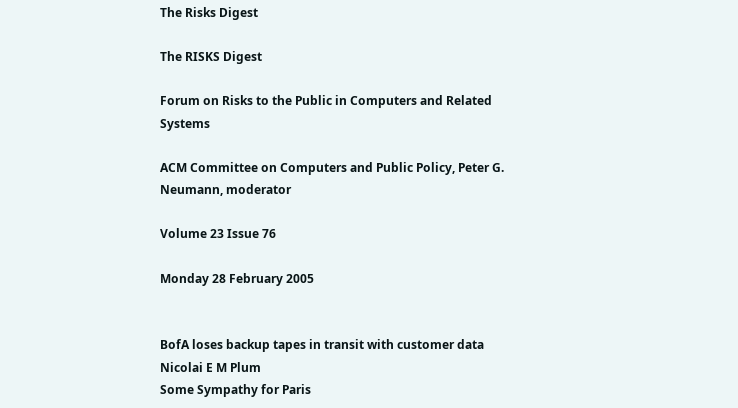The Risks Digest

The RISKS Digest

Forum on Risks to the Public in Computers and Related Systems

ACM Committee on Computers and Public Policy, Peter G. Neumann, moderator

Volume 23 Issue 76

Monday 28 February 2005


BofA loses backup tapes in transit with customer data
Nicolai E M Plum
Some Sympathy for Paris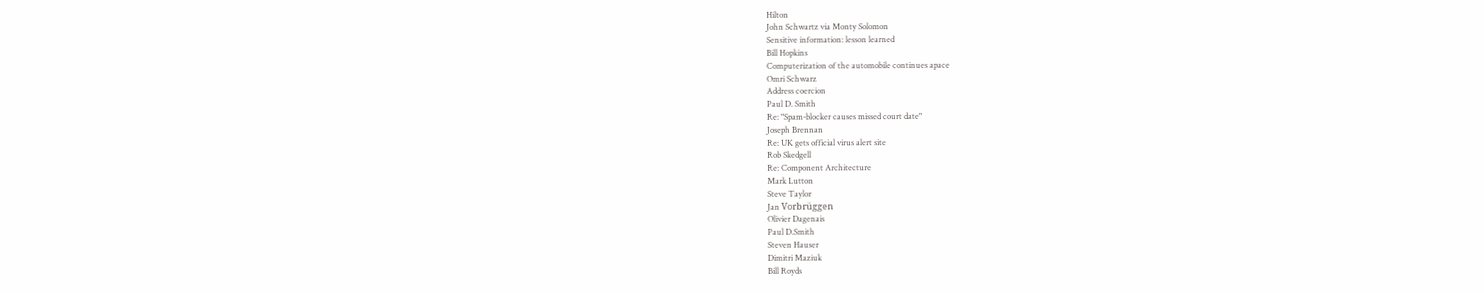Hilton
John Schwartz via Monty Solomon
Sensitive information: lesson learned
Bill Hopkins
Computerization of the automobile continues apace
Omri Schwarz
Address coercion
Paul D. Smith
Re: "Spam-blocker causes missed court date"
Joseph Brennan
Re: UK gets official virus alert site
Rob Skedgell
Re: Component Architecture
Mark Lutton
Steve Taylor
Jan Vorbrüggen
Olivier Dagenais
Paul D.Smith
Steven Hauser
Dimitri Maziuk
Bill Royds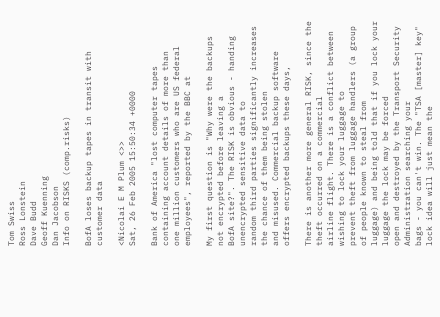Tom Swiss
Ross Lonstein
Dave Budd
Geoff Kuenning
Dan Jacobson
Info on RISKS (comp.risks)

BofA loses backup tapes in transit with customer data

<Nicolai E M Plum <>>
Sat, 26 Feb 2005 15:50:34 +0000

Bank of America "lost computer tapes containing account details of more than
one million customers who are US federal employees", reported by the BBC at

My first question is "Why were the backups not encrypted before leaving a
BofA site?". The RISK is obvious - handing unencrypted sensitive data to
random third parties significantly increases the chance of them being stolen
and misused. Commercial backup software offers encrypted backups these days,

There is another more general RISK, since the theft occurred on a commercial
airline flight. There is a conflict between wishing to lock your luggage to
prevent theft from luggage handlers (a group of people known to steal from
luggage) and being told that if you lock your luggage the lock may be forced
open and destroyed by the Transport Security Administration searching your
bags - you can't win. The "TSA [master] key" lock idea will just mean the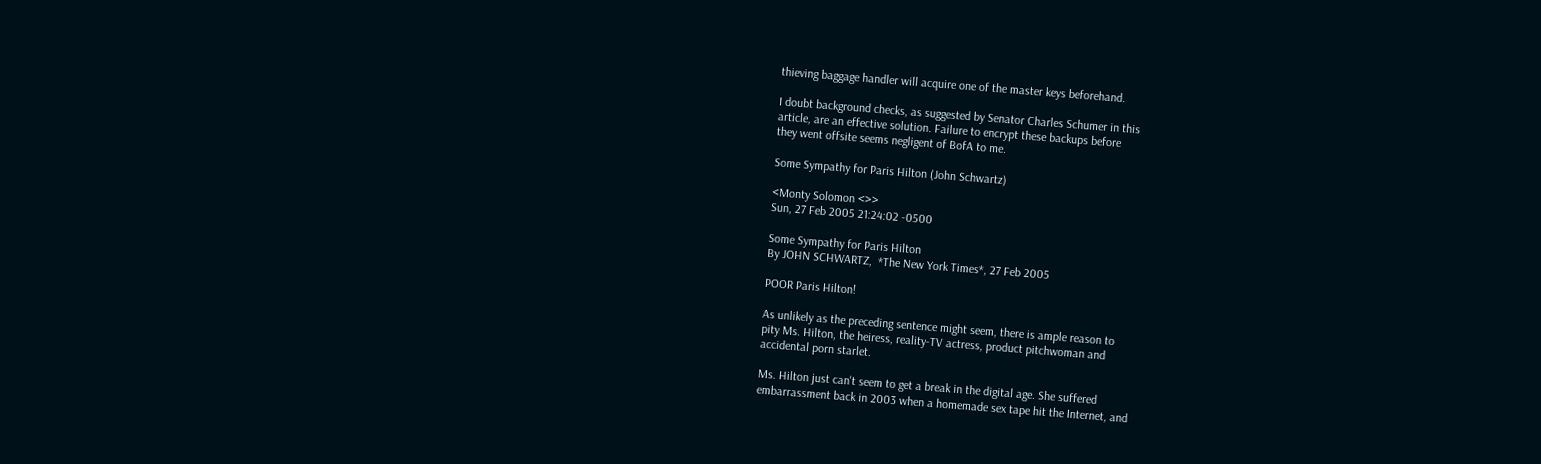thieving baggage handler will acquire one of the master keys beforehand.

I doubt background checks, as suggested by Senator Charles Schumer in this
article, are an effective solution. Failure to encrypt these backups before
they went offsite seems negligent of BofA to me.

Some Sympathy for Paris Hilton (John Schwartz)

<Monty Solomon <>>
Sun, 27 Feb 2005 21:24:02 -0500

Some Sympathy for Paris Hilton
By JOHN SCHWARTZ,  *The New York Times*, 27 Feb 2005

POOR Paris Hilton!

As unlikely as the preceding sentence might seem, there is ample reason to
pity Ms. Hilton, the heiress, reality-TV actress, product pitchwoman and
accidental porn starlet.

Ms. Hilton just can't seem to get a break in the digital age. She suffered
embarrassment back in 2003 when a homemade sex tape hit the Internet, and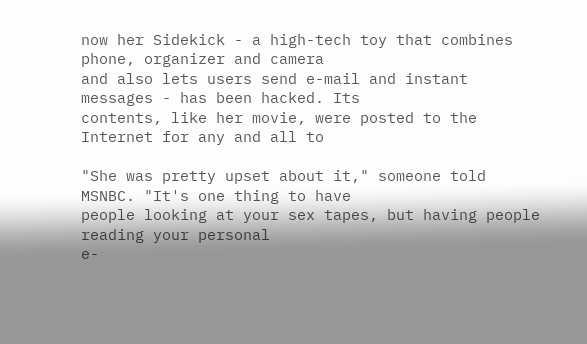now her Sidekick - a high-tech toy that combines phone, organizer and camera
and also lets users send e-mail and instant messages - has been hacked. Its
contents, like her movie, were posted to the Internet for any and all to

"She was pretty upset about it," someone told MSNBC. "It's one thing to have
people looking at your sex tapes, but having people reading your personal
e-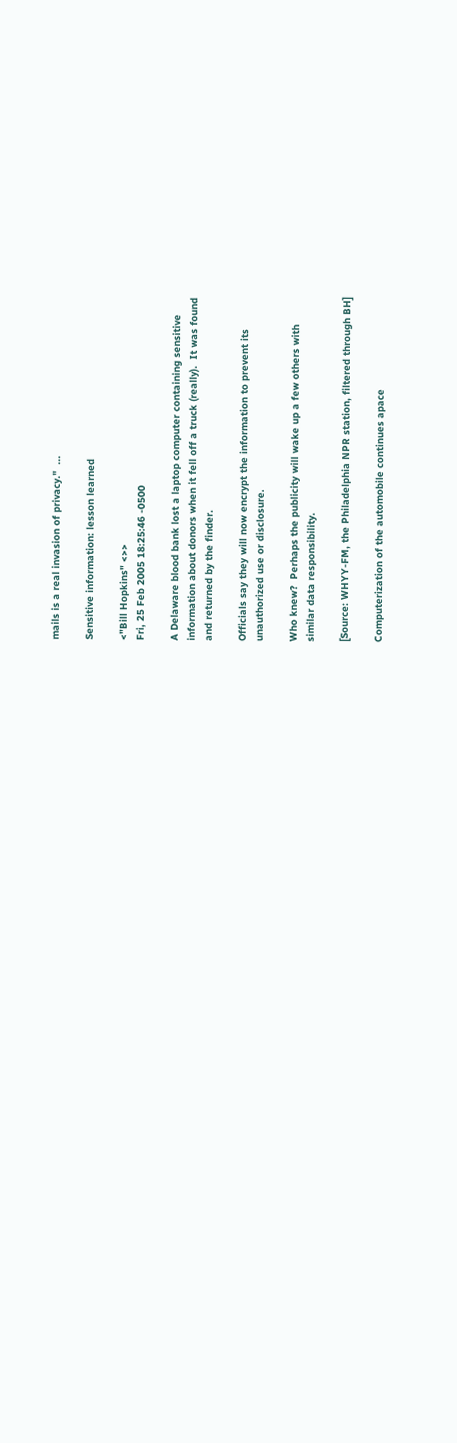mails is a real invasion of privacy."  ...

Sensitive information: lesson learned

<"Bill Hopkins" <>>
Fri, 25 Feb 2005 18:25:46 -0500

A Delaware blood bank lost a laptop computer containing sensitive
information about donors when it fell off a truck (really).  It was found
and returned by the finder.

Officials say they will now encrypt the information to prevent its
unauthorized use or disclosure.

Who knew?  Perhaps the publicity will wake up a few others with
similar data responsibility.

[Source: WHYY-FM, the Philadelphia NPR station, filtered through BH]

Computerization of the automobile continues apace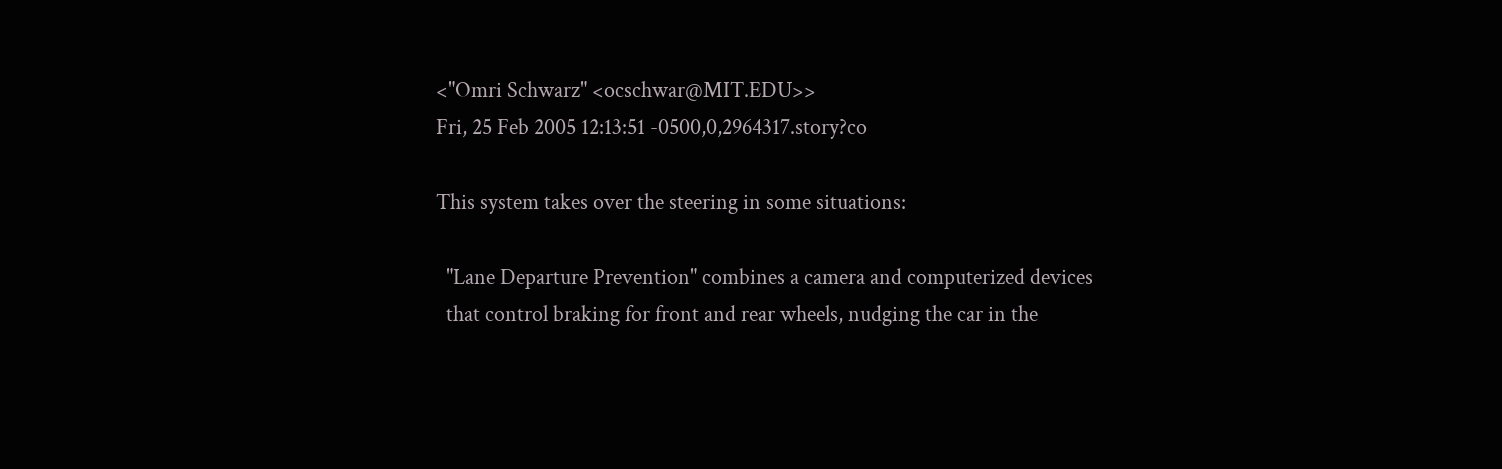<"Omri Schwarz" <ocschwar@MIT.EDU>>
Fri, 25 Feb 2005 12:13:51 -0500,0,2964317.story?co

This system takes over the steering in some situations:

  "Lane Departure Prevention" combines a camera and computerized devices
  that control braking for front and rear wheels, nudging the car in the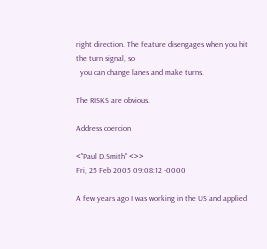right direction. The feature disengages when you hit the turn signal, so
  you can change lanes and make turns.

The RISKS are obvious.

Address coercion

<"Paul D.Smith" <>>
Fri, 25 Feb 2005 09:08:12 -0000

A few years ago I was working in the US and applied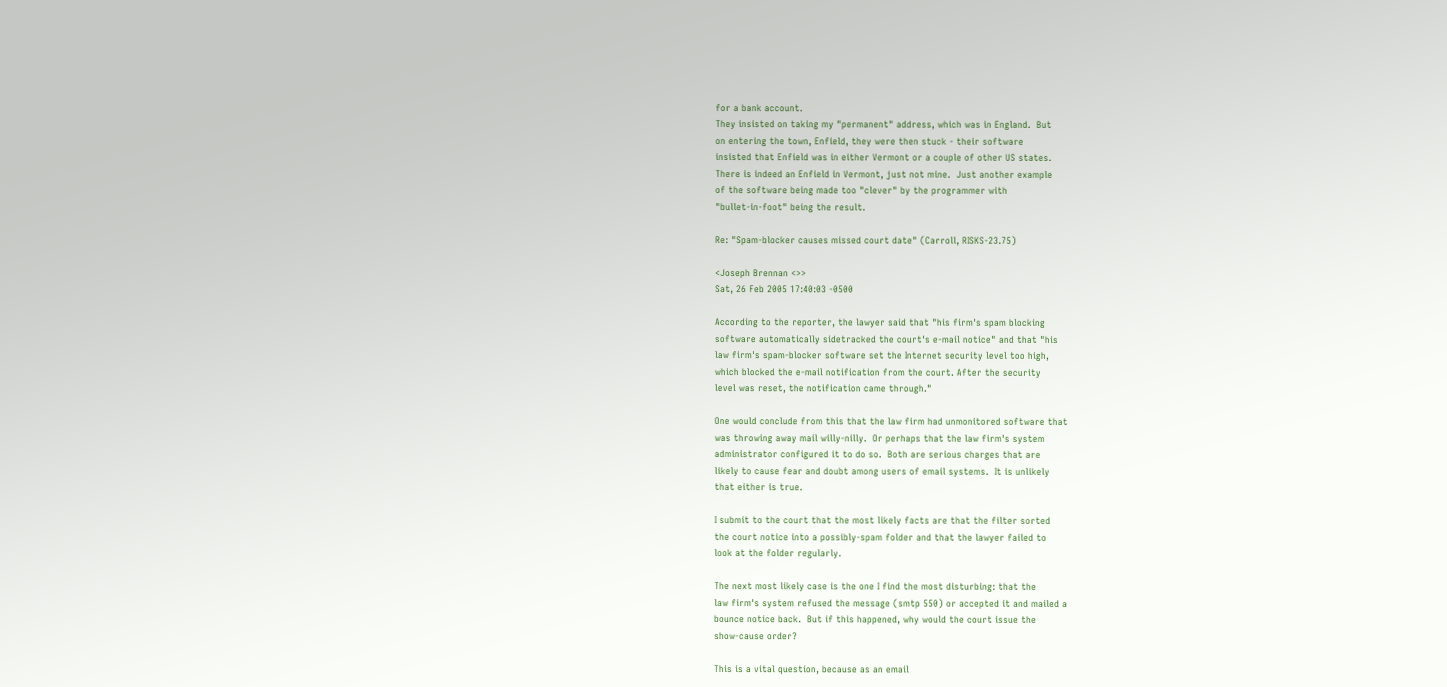for a bank account.
They insisted on taking my "permanent" address, which was in England.  But
on entering the town, Enfield, they were then stuck - their software
insisted that Enfield was in either Vermont or a couple of other US states.
There is indeed an Enfield in Vermont, just not mine.  Just another example
of the software being made too "clever" by the programmer with
"bullet-in-foot" being the result.

Re: "Spam-blocker causes missed court date" (Carroll, RISKS-23.75)

<Joseph Brennan <>>
Sat, 26 Feb 2005 17:40:03 -0500

According to the reporter, the lawyer said that "his firm's spam blocking
software automatically sidetracked the court's e-mail notice" and that "his
law firm's spam-blocker software set the Internet security level too high,
which blocked the e-mail notification from the court. After the security
level was reset, the notification came through."

One would conclude from this that the law firm had unmonitored software that
was throwing away mail willy-nilly.  Or perhaps that the law firm's system
administrator configured it to do so.  Both are serious charges that are
likely to cause fear and doubt among users of email systems.  It is unlikely
that either is true.

I submit to the court that the most likely facts are that the filter sorted
the court notice into a possibly-spam folder and that the lawyer failed to
look at the folder regularly.

The next most likely case is the one I find the most disturbing: that the
law firm's system refused the message (smtp 550) or accepted it and mailed a
bounce notice back.  But if this happened, why would the court issue the
show-cause order?

This is a vital question, because as an email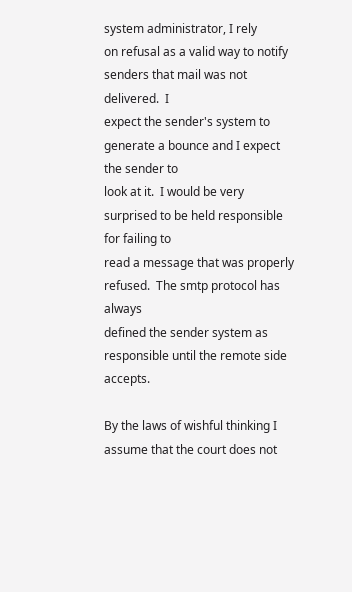system administrator, I rely
on refusal as a valid way to notify senders that mail was not delivered.  I
expect the sender's system to generate a bounce and I expect the sender to
look at it.  I would be very surprised to be held responsible for failing to
read a message that was properly refused.  The smtp protocol has always
defined the sender system as responsible until the remote side accepts.

By the laws of wishful thinking I assume that the court does not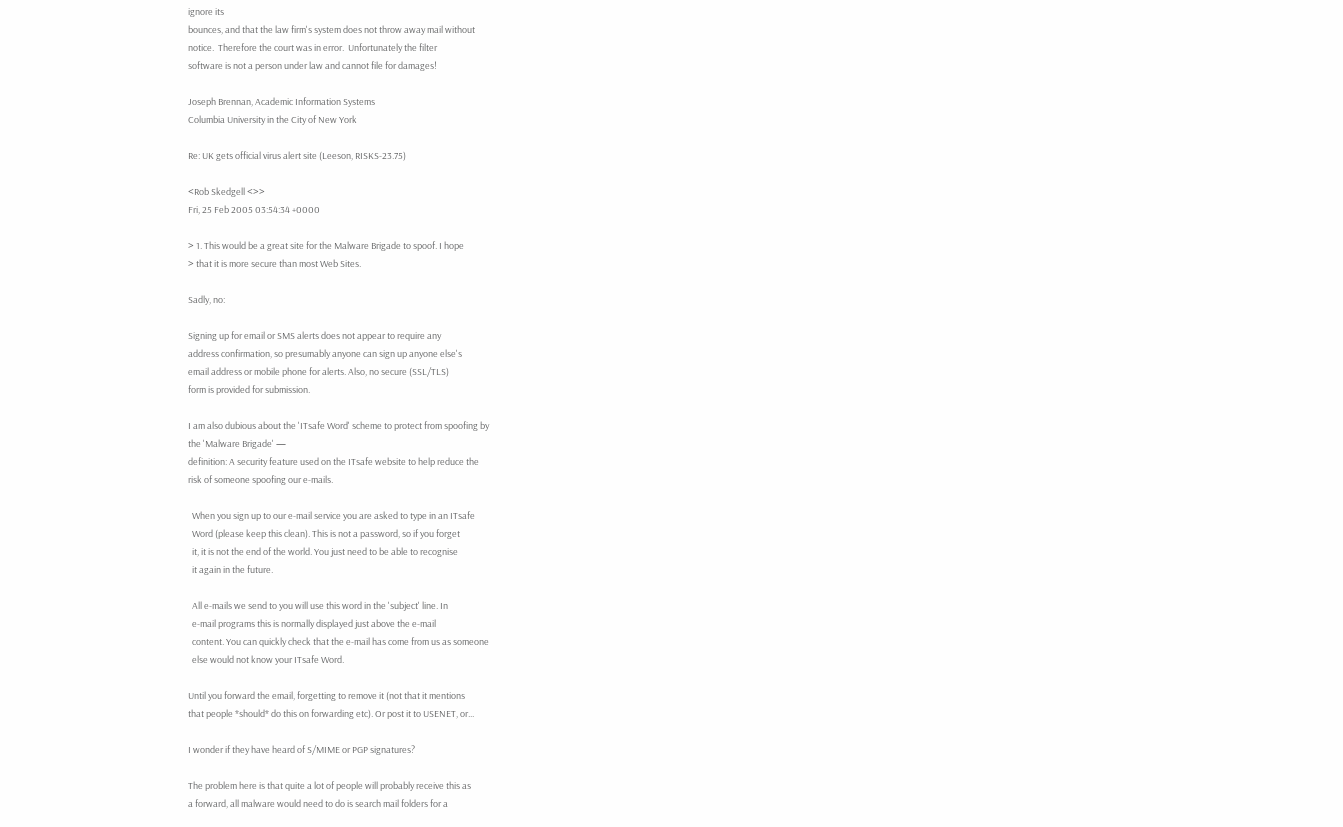ignore its
bounces, and that the law firm's system does not throw away mail without
notice.  Therefore the court was in error.  Unfortunately the filter
software is not a person under law and cannot file for damages!

Joseph Brennan, Academic Information Systems
Columbia University in the City of New York

Re: UK gets official virus alert site (Leeson, RISKS-23.75)

<Rob Skedgell <>>
Fri, 25 Feb 2005 03:54:34 +0000

> 1. This would be a great site for the Malware Brigade to spoof. I hope
> that it is more secure than most Web Sites.

Sadly, no:

Signing up for email or SMS alerts does not appear to require any
address confirmation, so presumably anyone can sign up anyone else's
email address or mobile phone for alerts. Also, no secure (SSL/TLS)
form is provided for submission.

I am also dubious about the 'ITsafe Word' scheme to protect from spoofing by
the 'Malware Brigade' —
definition: A security feature used on the ITsafe website to help reduce the
risk of someone spoofing our e-mails.

  When you sign up to our e-mail service you are asked to type in an ITsafe
  Word (please keep this clean). This is not a password, so if you forget
  it, it is not the end of the world. You just need to be able to recognise
  it again in the future.

  All e-mails we send to you will use this word in the 'subject' line. In
  e-mail programs this is normally displayed just above the e-mail
  content. You can quickly check that the e-mail has come from us as someone
  else would not know your ITsafe Word.

Until you forward the email, forgetting to remove it (not that it mentions
that people *should* do this on forwarding etc). Or post it to USENET, or...

I wonder if they have heard of S/MIME or PGP signatures?

The problem here is that quite a lot of people will probably receive this as
a forward, all malware would need to do is search mail folders for a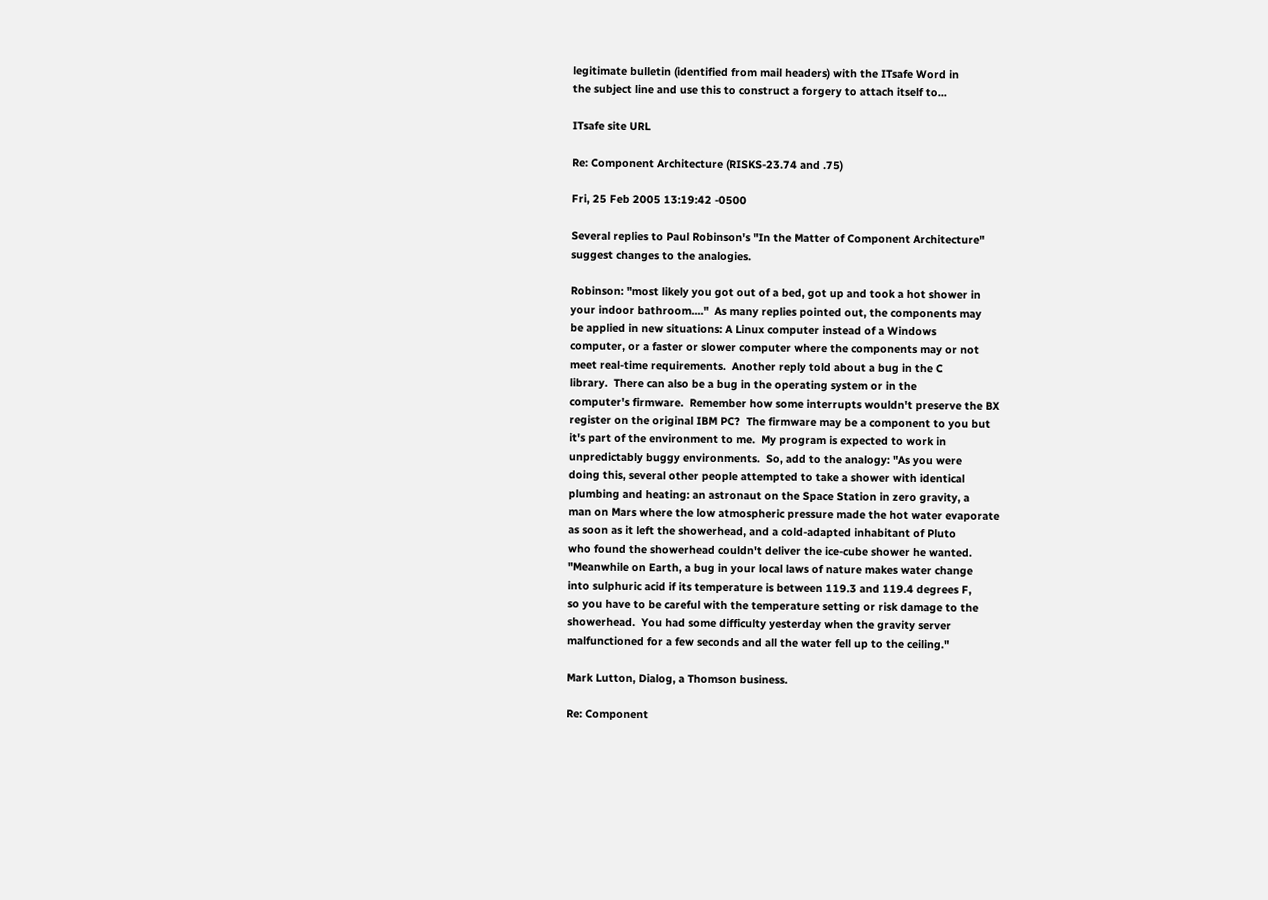legitimate bulletin (identified from mail headers) with the ITsafe Word in
the subject line and use this to construct a forgery to attach itself to...

ITsafe site URL

Re: Component Architecture (RISKS-23.74 and .75)

Fri, 25 Feb 2005 13:19:42 -0500

Several replies to Paul Robinson's "In the Matter of Component Architecture"
suggest changes to the analogies.

Robinson: "most likely you got out of a bed, got up and took a hot shower in
your indoor bathroom...."  As many replies pointed out, the components may
be applied in new situations: A Linux computer instead of a Windows
computer, or a faster or slower computer where the components may or not
meet real-time requirements.  Another reply told about a bug in the C
library.  There can also be a bug in the operating system or in the
computer's firmware.  Remember how some interrupts wouldn't preserve the BX
register on the original IBM PC?  The firmware may be a component to you but
it's part of the environment to me.  My program is expected to work in
unpredictably buggy environments.  So, add to the analogy: "As you were
doing this, several other people attempted to take a shower with identical
plumbing and heating: an astronaut on the Space Station in zero gravity, a
man on Mars where the low atmospheric pressure made the hot water evaporate
as soon as it left the showerhead, and a cold-adapted inhabitant of Pluto
who found the showerhead couldn't deliver the ice-cube shower he wanted.
"Meanwhile on Earth, a bug in your local laws of nature makes water change
into sulphuric acid if its temperature is between 119.3 and 119.4 degrees F,
so you have to be careful with the temperature setting or risk damage to the
showerhead.  You had some difficulty yesterday when the gravity server
malfunctioned for a few seconds and all the water fell up to the ceiling."

Mark Lutton, Dialog, a Thomson business.

Re: Component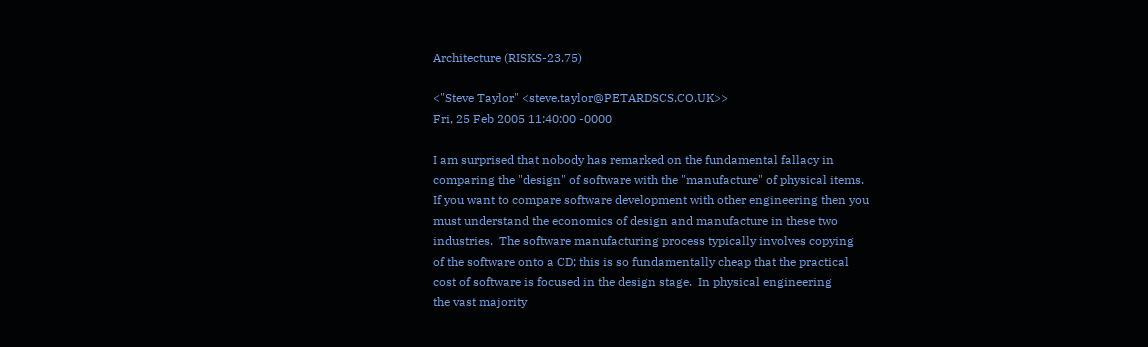Architecture (RISKS-23.75)

<"Steve Taylor" <steve.taylor@PETARDSCS.CO.UK>>
Fri, 25 Feb 2005 11:40:00 -0000

I am surprised that nobody has remarked on the fundamental fallacy in
comparing the "design" of software with the "manufacture" of physical items.
If you want to compare software development with other engineering then you
must understand the economics of design and manufacture in these two
industries.  The software manufacturing process typically involves copying
of the software onto a CD; this is so fundamentally cheap that the practical
cost of software is focused in the design stage.  In physical engineering
the vast majority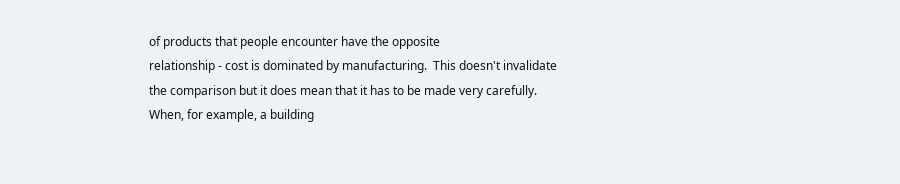of products that people encounter have the opposite
relationship - cost is dominated by manufacturing.  This doesn't invalidate
the comparison but it does mean that it has to be made very carefully.
When, for example, a building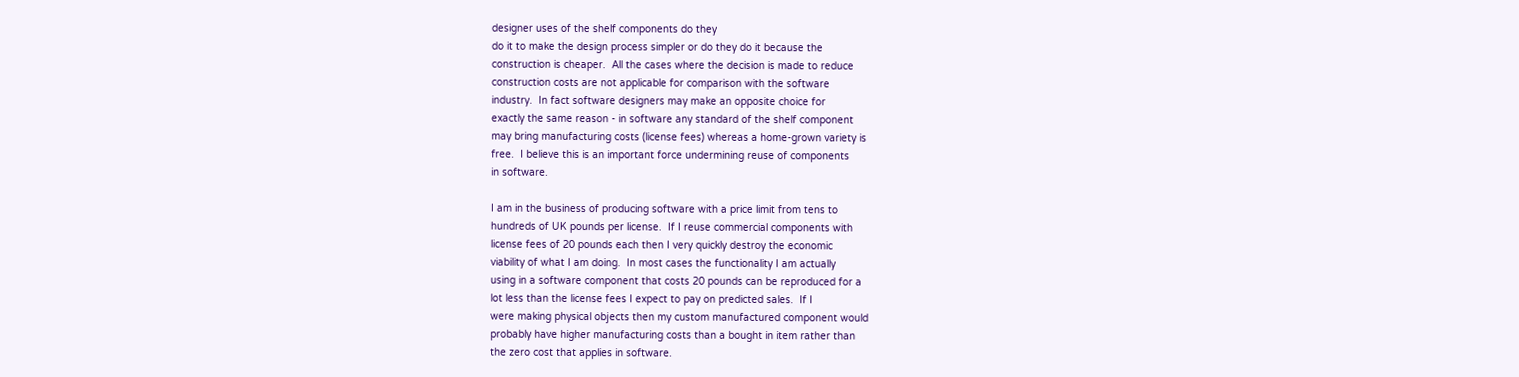designer uses of the shelf components do they
do it to make the design process simpler or do they do it because the
construction is cheaper.  All the cases where the decision is made to reduce
construction costs are not applicable for comparison with the software
industry.  In fact software designers may make an opposite choice for
exactly the same reason - in software any standard of the shelf component
may bring manufacturing costs (license fees) whereas a home-grown variety is
free.  I believe this is an important force undermining reuse of components
in software.

I am in the business of producing software with a price limit from tens to
hundreds of UK pounds per license.  If I reuse commercial components with
license fees of 20 pounds each then I very quickly destroy the economic
viability of what I am doing.  In most cases the functionality I am actually
using in a software component that costs 20 pounds can be reproduced for a
lot less than the license fees I expect to pay on predicted sales.  If I
were making physical objects then my custom manufactured component would
probably have higher manufacturing costs than a bought in item rather than
the zero cost that applies in software.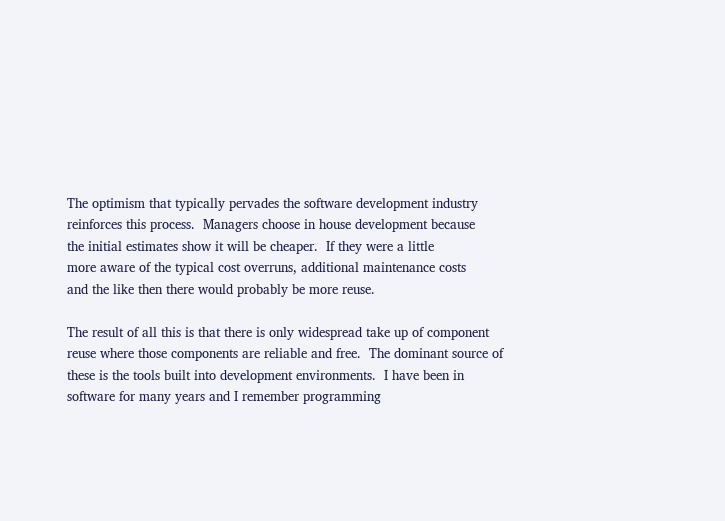The optimism that typically pervades the software development industry
reinforces this process.  Managers choose in house development because
the initial estimates show it will be cheaper.  If they were a little
more aware of the typical cost overruns, additional maintenance costs
and the like then there would probably be more reuse.

The result of all this is that there is only widespread take up of component
reuse where those components are reliable and free.  The dominant source of
these is the tools built into development environments.  I have been in
software for many years and I remember programming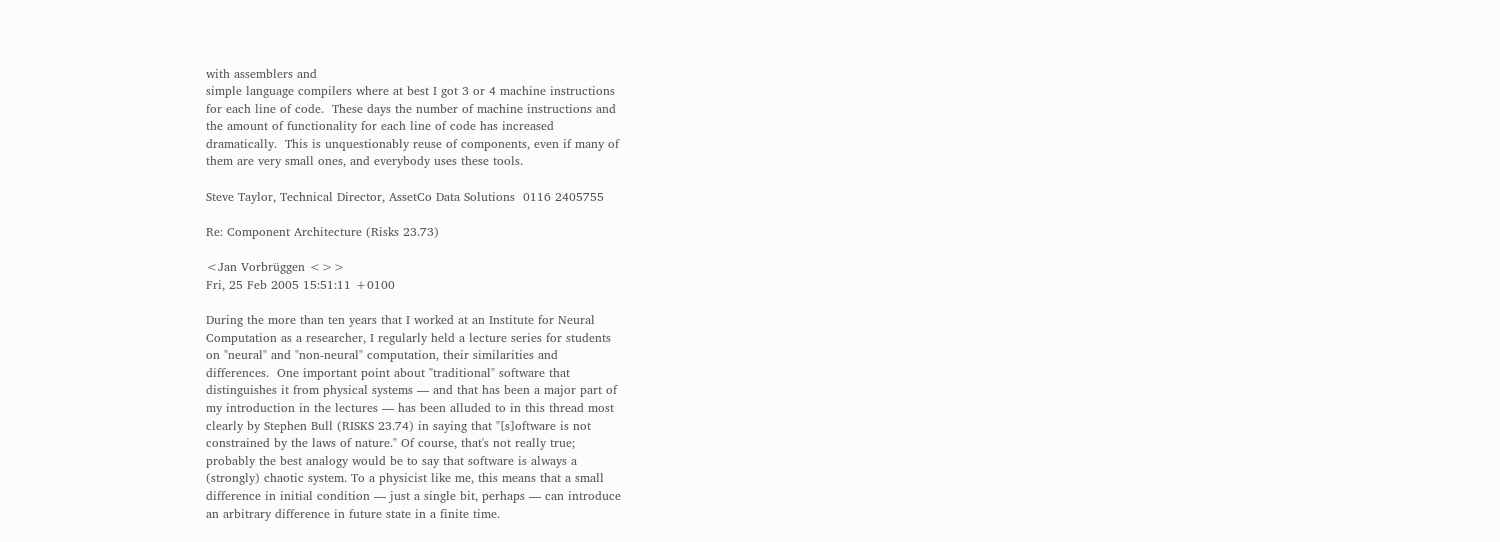with assemblers and
simple language compilers where at best I got 3 or 4 machine instructions
for each line of code.  These days the number of machine instructions and
the amount of functionality for each line of code has increased
dramatically.  This is unquestionably reuse of components, even if many of
them are very small ones, and everybody uses these tools.

Steve Taylor, Technical Director, AssetCo Data Solutions  0116 2405755

Re: Component Architecture (Risks 23.73)

<Jan Vorbrüggen <>>
Fri, 25 Feb 2005 15:51:11 +0100

During the more than ten years that I worked at an Institute for Neural
Computation as a researcher, I regularly held a lecture series for students
on "neural" and "non-neural" computation, their similarities and
differences.  One important point about "traditional" software that
distinguishes it from physical systems — and that has been a major part of
my introduction in the lectures — has been alluded to in this thread most
clearly by Stephen Bull (RISKS 23.74) in saying that "[s]oftware is not
constrained by the laws of nature." Of course, that's not really true;
probably the best analogy would be to say that software is always a
(strongly) chaotic system. To a physicist like me, this means that a small
difference in initial condition — just a single bit, perhaps — can introduce
an arbitrary difference in future state in a finite time.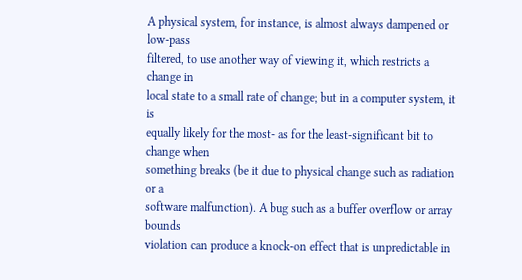A physical system, for instance, is almost always dampened or low-pass
filtered, to use another way of viewing it, which restricts a change in
local state to a small rate of change; but in a computer system, it is
equally likely for the most- as for the least-significant bit to change when
something breaks (be it due to physical change such as radiation or a
software malfunction). A bug such as a buffer overflow or array bounds
violation can produce a knock-on effect that is unpredictable in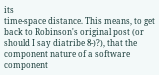its
time-space distance. This means, to get back to Robinson's original post (or
should I say diatribe 8-)?), that the component nature of a software
component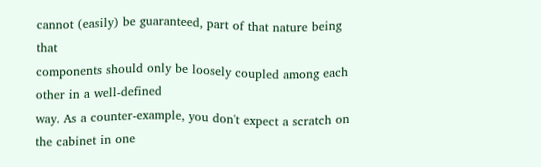cannot (easily) be guaranteed, part of that nature being that
components should only be loosely coupled among each other in a well-defined
way. As a counter-example, you don't expect a scratch on the cabinet in one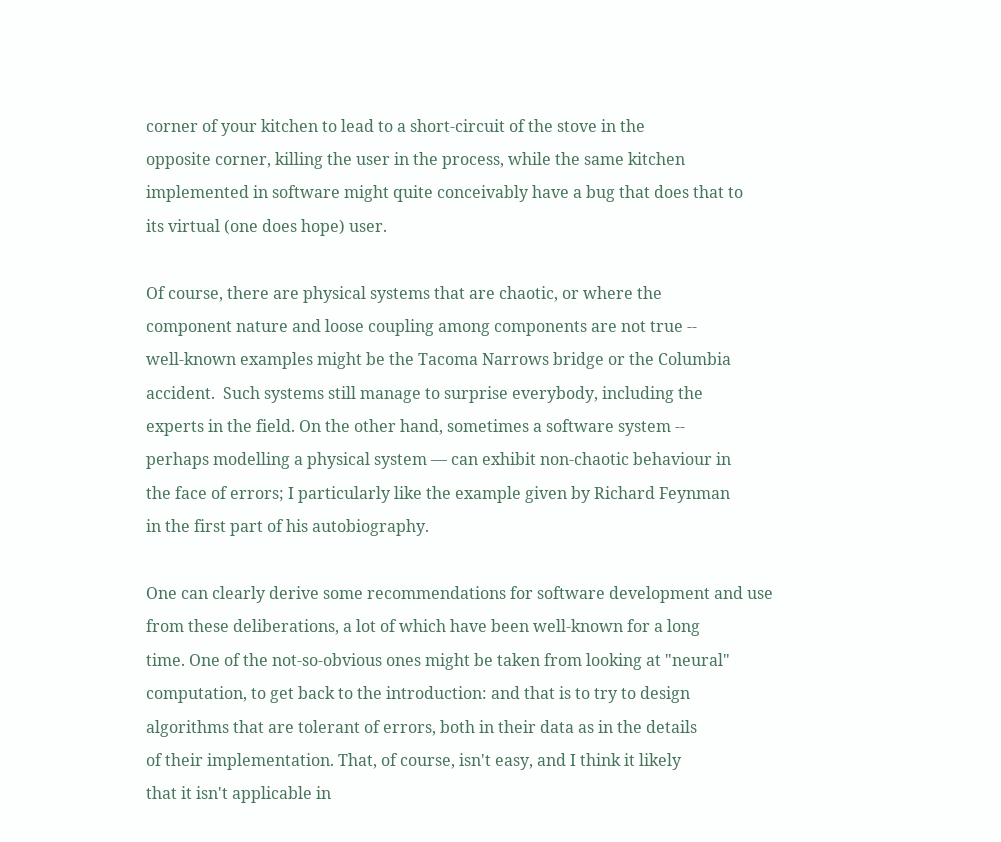corner of your kitchen to lead to a short-circuit of the stove in the
opposite corner, killing the user in the process, while the same kitchen
implemented in software might quite conceivably have a bug that does that to
its virtual (one does hope) user.

Of course, there are physical systems that are chaotic, or where the
component nature and loose coupling among components are not true --
well-known examples might be the Tacoma Narrows bridge or the Columbia
accident.  Such systems still manage to surprise everybody, including the
experts in the field. On the other hand, sometimes a software system --
perhaps modelling a physical system — can exhibit non-chaotic behaviour in
the face of errors; I particularly like the example given by Richard Feynman
in the first part of his autobiography.

One can clearly derive some recommendations for software development and use
from these deliberations, a lot of which have been well-known for a long
time. One of the not-so-obvious ones might be taken from looking at "neural"
computation, to get back to the introduction: and that is to try to design
algorithms that are tolerant of errors, both in their data as in the details
of their implementation. That, of course, isn't easy, and I think it likely
that it isn't applicable in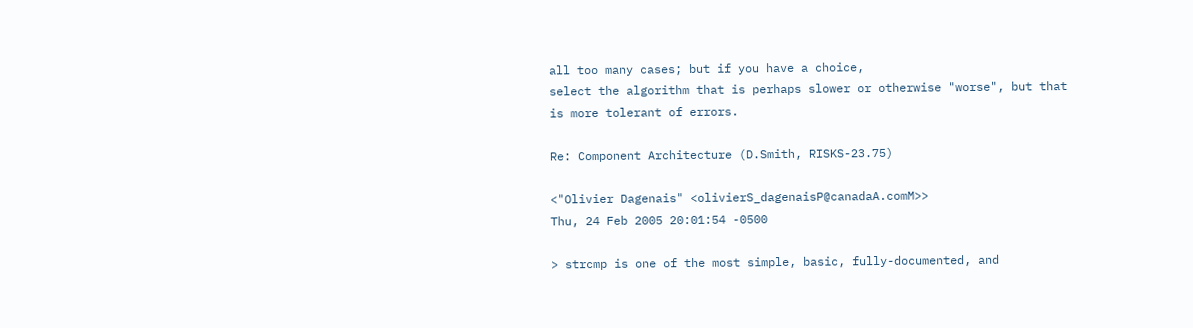all too many cases; but if you have a choice,
select the algorithm that is perhaps slower or otherwise "worse", but that
is more tolerant of errors.

Re: Component Architecture (D.Smith, RISKS-23.75)

<"Olivier Dagenais" <olivierS_dagenaisP@canadaA.comM>>
Thu, 24 Feb 2005 20:01:54 -0500

> strcmp is one of the most simple, basic, fully-documented, and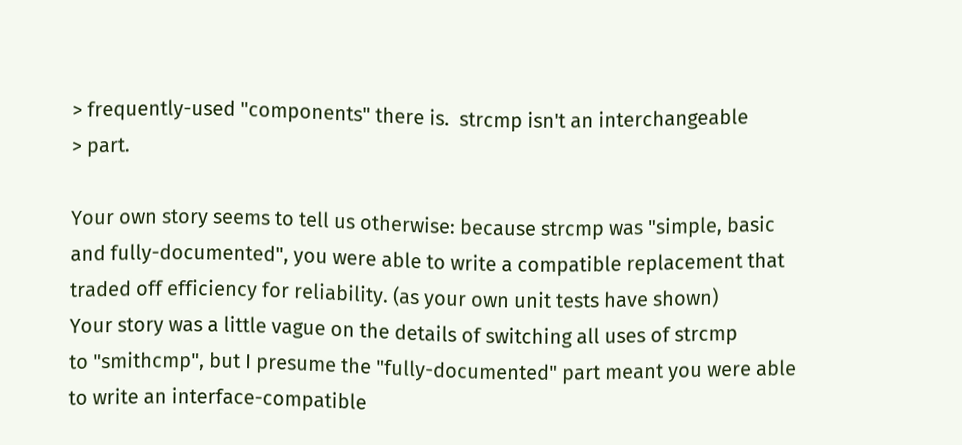> frequently-used "components" there is.  strcmp isn't an interchangeable
> part.

Your own story seems to tell us otherwise: because strcmp was "simple, basic
and fully-documented", you were able to write a compatible replacement that
traded off efficiency for reliability. (as your own unit tests have shown)
Your story was a little vague on the details of switching all uses of strcmp
to "smithcmp", but I presume the "fully-documented" part meant you were able
to write an interface-compatible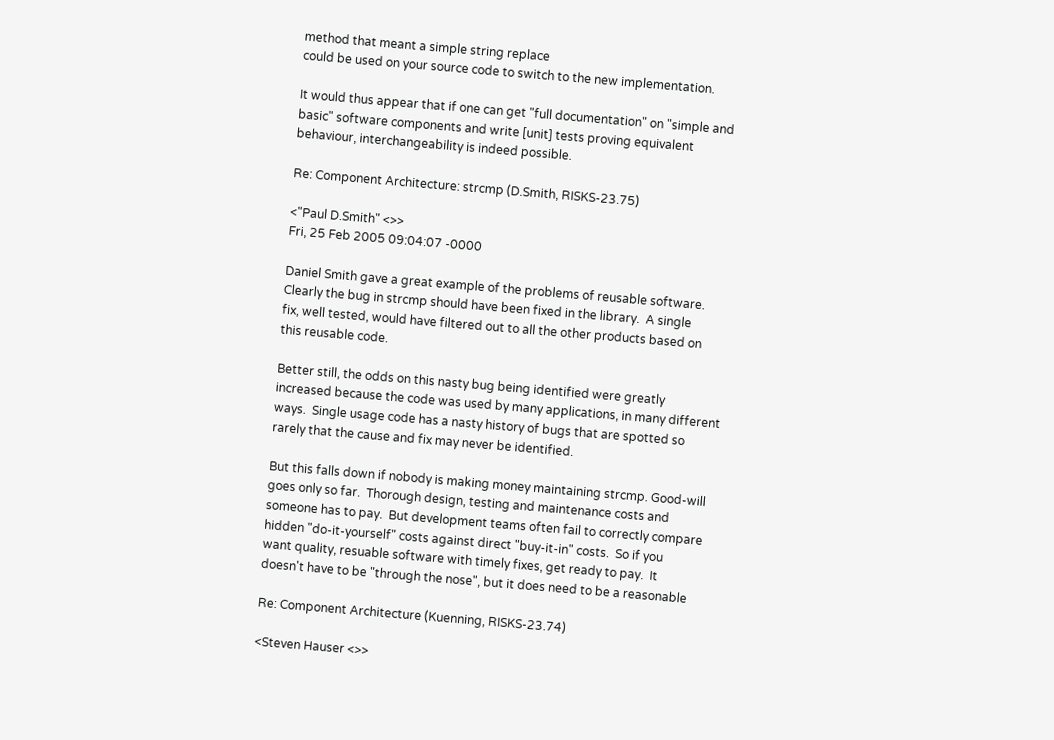method that meant a simple string replace
could be used on your source code to switch to the new implementation.

It would thus appear that if one can get "full documentation" on "simple and
basic" software components and write [unit] tests proving equivalent
behaviour, interchangeability is indeed possible.

Re: Component Architecture: strcmp (D.Smith, RISKS-23.75)

<"Paul D.Smith" <>>
Fri, 25 Feb 2005 09:04:07 -0000

Daniel Smith gave a great example of the problems of reusable software.
Clearly the bug in strcmp should have been fixed in the library.  A single
fix, well tested, would have filtered out to all the other products based on
this reusable code.

Better still, the odds on this nasty bug being identified were greatly
increased because the code was used by many applications, in many different
ways.  Single usage code has a nasty history of bugs that are spotted so
rarely that the cause and fix may never be identified.

But this falls down if nobody is making money maintaining strcmp. Good-will
goes only so far.  Thorough design, testing and maintenance costs and
someone has to pay.  But development teams often fail to correctly compare
hidden "do-it-yourself" costs against direct "buy-it-in" costs.  So if you
want quality, resuable software with timely fixes, get ready to pay.  It
doesn't have to be "through the nose", but it does need to be a reasonable

Re: Component Architecture (Kuenning, RISKS-23.74)

<Steven Hauser <>>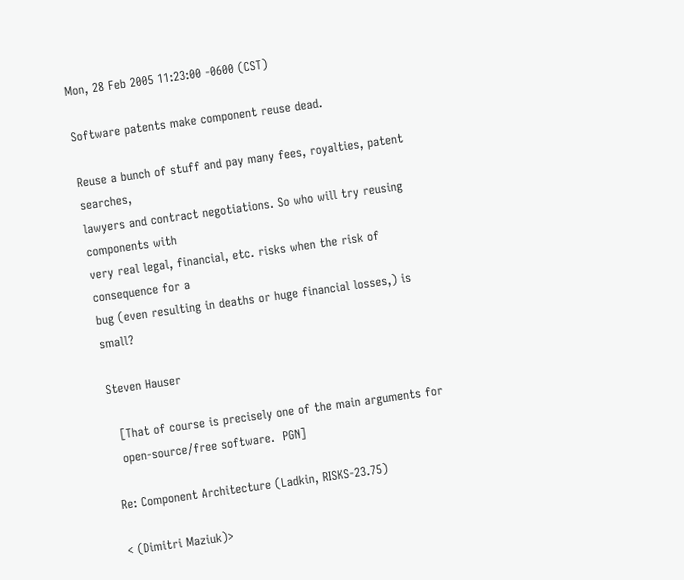Mon, 28 Feb 2005 11:23:00 -0600 (CST)

Software patents make component reuse dead.

Reuse a bunch of stuff and pay many fees, royalties, patent searches,
lawyers and contract negotiations. So who will try reusing components with
very real legal, financial, etc. risks when the risk of consequence for a
bug (even resulting in deaths or huge financial losses,) is small?

Steven Hauser

  [That of course is precisely one of the main arguments for
  open-source/free software.  PGN]

Re: Component Architecture (Ladkin, RISKS-23.75)

< (Dimitri Maziuk)>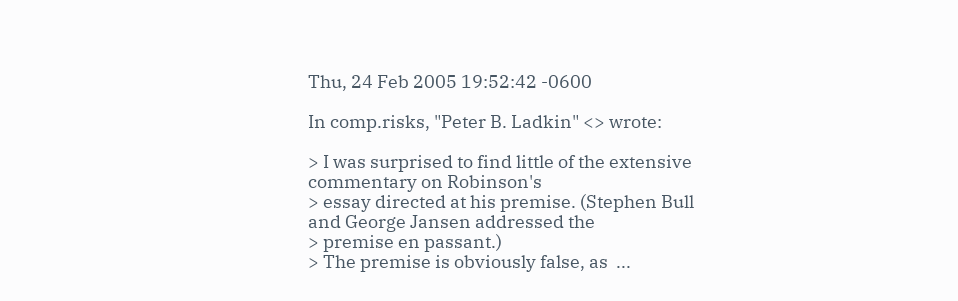Thu, 24 Feb 2005 19:52:42 -0600

In comp.risks, "Peter B. Ladkin" <> wrote:

> I was surprised to find little of the extensive commentary on Robinson's
> essay directed at his premise. (Stephen Bull and George Jansen addressed the
> premise en passant.)
> The premise is obviously false, as  ...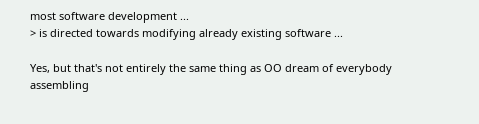most software development ...
> is directed towards modifying already existing software ...

Yes, but that's not entirely the same thing as OO dream of everybody
assembling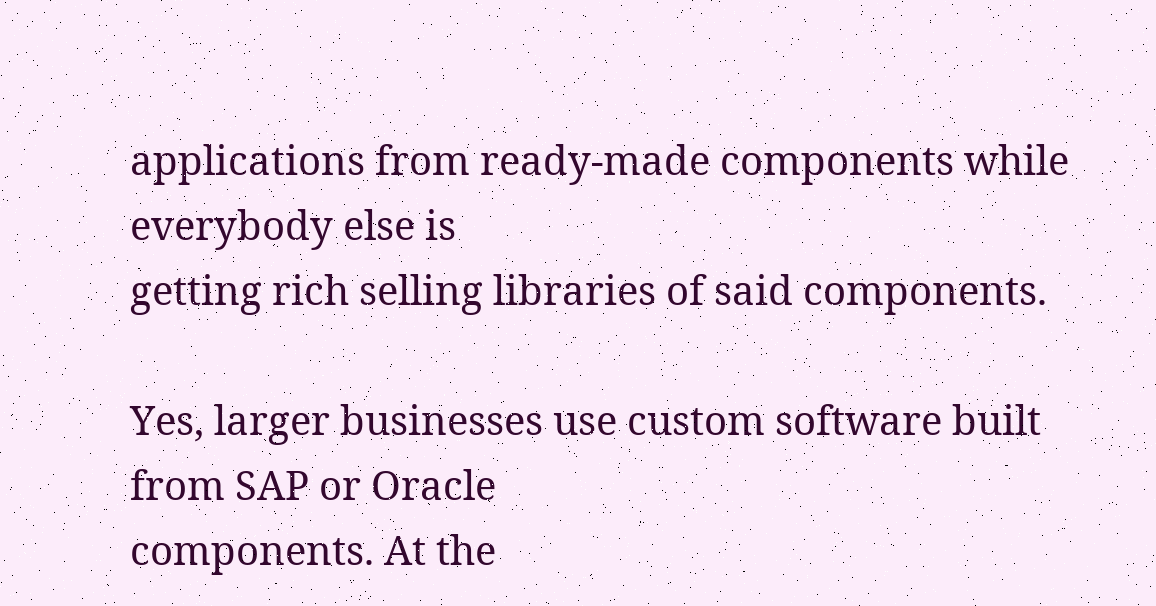applications from ready-made components while everybody else is
getting rich selling libraries of said components.

Yes, larger businesses use custom software built from SAP or Oracle
components. At the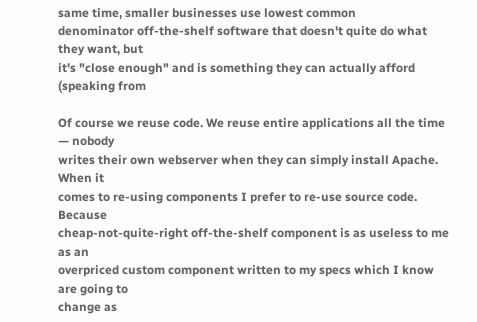same time, smaller businesses use lowest common
denominator off-the-shelf software that doesn't quite do what they want, but
it's "close enough" and is something they can actually afford (speaking from

Of course we reuse code. We reuse entire applications all the time — nobody
writes their own webserver when they can simply install Apache. When it
comes to re-using components I prefer to re-use source code. Because
cheap-not-quite-right off-the-shelf component is as useless to me as an
overpriced custom component written to my specs which I know are going to
change as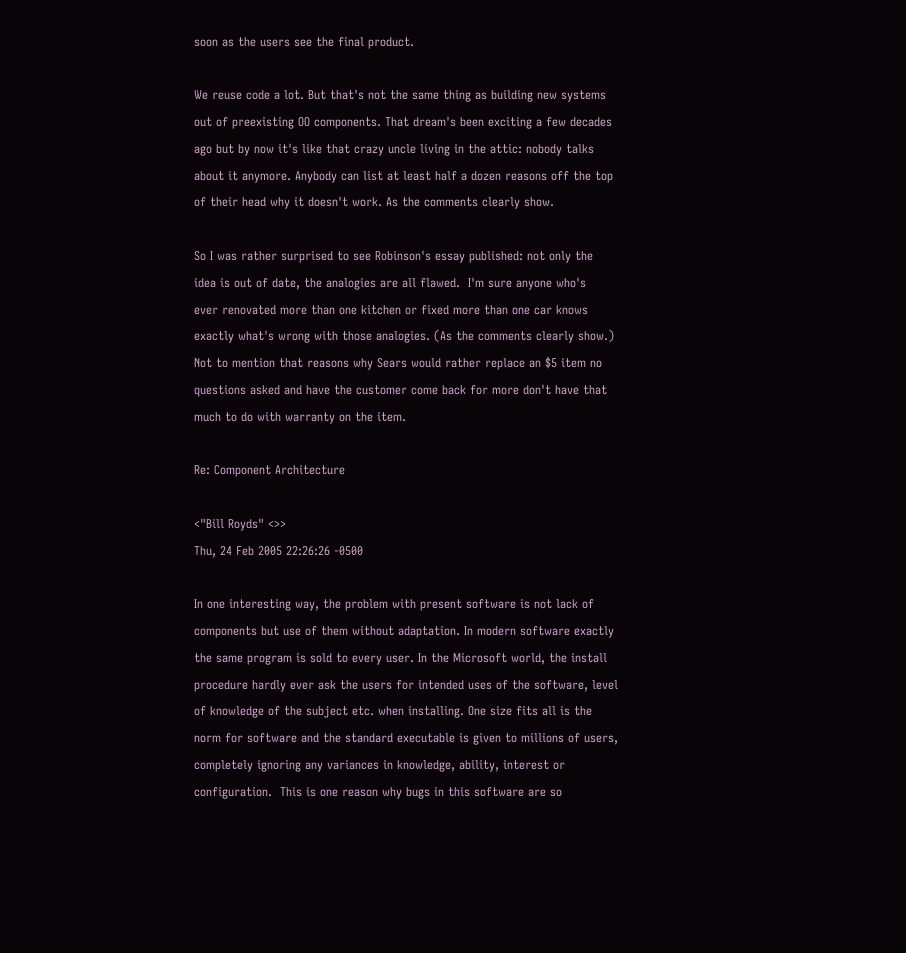soon as the users see the final product.

We reuse code a lot. But that's not the same thing as building new systems
out of preexisting OO components. That dream's been exciting a few decades
ago but by now it's like that crazy uncle living in the attic: nobody talks
about it anymore. Anybody can list at least half a dozen reasons off the top
of their head why it doesn't work. As the comments clearly show.

So I was rather surprised to see Robinson's essay published: not only the
idea is out of date, the analogies are all flawed.  I'm sure anyone who's
ever renovated more than one kitchen or fixed more than one car knows
exactly what's wrong with those analogies. (As the comments clearly show.)
Not to mention that reasons why Sears would rather replace an $5 item no
questions asked and have the customer come back for more don't have that
much to do with warranty on the item.

Re: Component Architecture

<"Bill Royds" <>>
Thu, 24 Feb 2005 22:26:26 -0500

In one interesting way, the problem with present software is not lack of
components but use of them without adaptation. In modern software exactly
the same program is sold to every user. In the Microsoft world, the install
procedure hardly ever ask the users for intended uses of the software, level
of knowledge of the subject etc. when installing. One size fits all is the
norm for software and the standard executable is given to millions of users,
completely ignoring any variances in knowledge, ability, interest or
configuration.  This is one reason why bugs in this software are so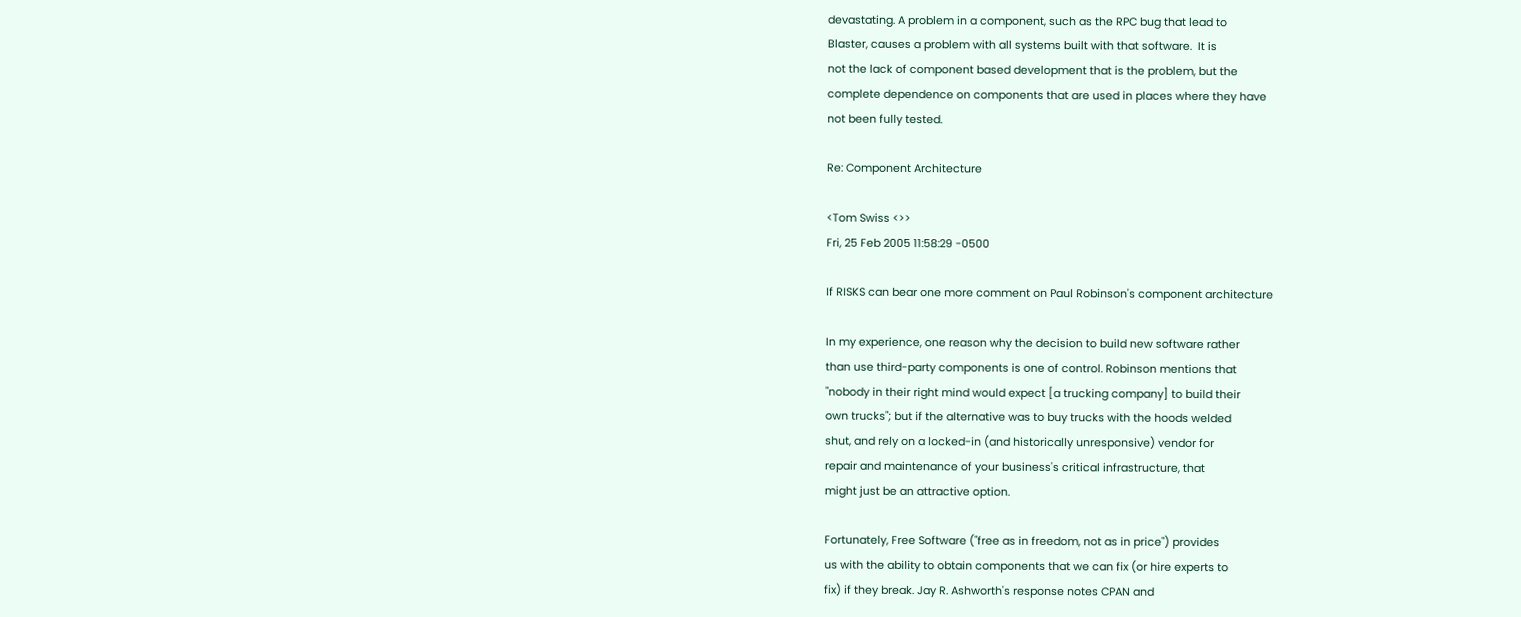devastating. A problem in a component, such as the RPC bug that lead to
Blaster, causes a problem with all systems built with that software.  It is
not the lack of component based development that is the problem, but the
complete dependence on components that are used in places where they have
not been fully tested.

Re: Component Architecture

<Tom Swiss <>>
Fri, 25 Feb 2005 11:58:29 -0500

If RISKS can bear one more comment on Paul Robinson's component architecture

In my experience, one reason why the decision to build new software rather
than use third-party components is one of control. Robinson mentions that
"nobody in their right mind would expect [a trucking company] to build their
own trucks"; but if the alternative was to buy trucks with the hoods welded
shut, and rely on a locked-in (and historically unresponsive) vendor for
repair and maintenance of your business's critical infrastructure, that
might just be an attractive option.

Fortunately, Free Software ("free as in freedom, not as in price") provides
us with the ability to obtain components that we can fix (or hire experts to
fix) if they break. Jay R. Ashworth's response notes CPAN and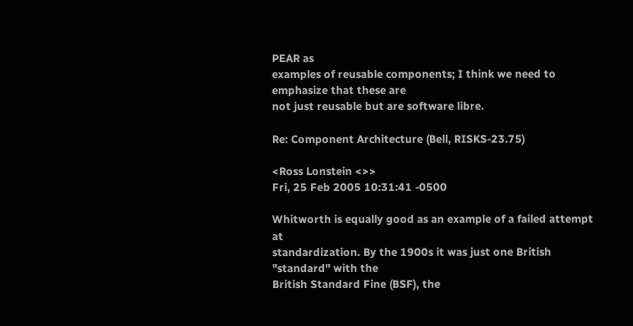PEAR as
examples of reusable components; I think we need to emphasize that these are
not just reusable but are software libre.

Re: Component Architecture (Bell, RISKS-23.75)

<Ross Lonstein <>>
Fri, 25 Feb 2005 10:31:41 -0500

Whitworth is equally good as an example of a failed attempt at
standardization. By the 1900s it was just one British "standard" with the
British Standard Fine (BSF), the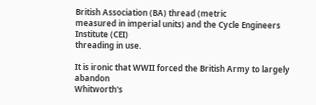British Association (BA) thread (metric
measured in imperial units) and the Cycle Engineers Institute (CEI)
threading in use.

It is ironic that WWII forced the British Army to largely abandon
Whitworth's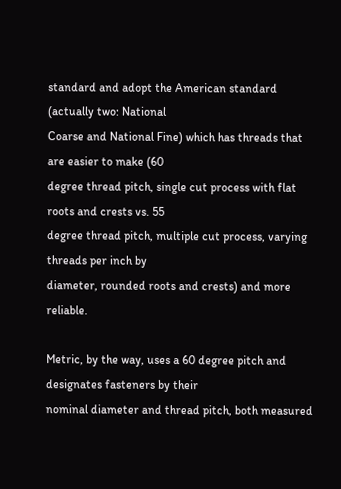standard and adopt the American standard (actually two: National
Coarse and National Fine) which has threads that are easier to make (60
degree thread pitch, single cut process with flat roots and crests vs. 55
degree thread pitch, multiple cut process, varying threads per inch by
diameter, rounded roots and crests) and more reliable.

Metric, by the way, uses a 60 degree pitch and designates fasteners by their
nominal diameter and thread pitch, both measured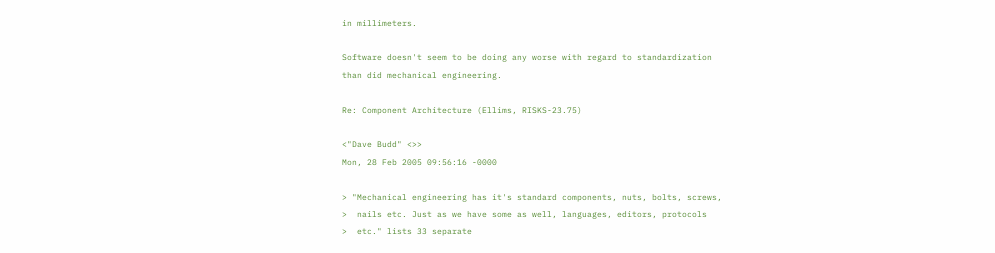in millimeters.

Software doesn't seem to be doing any worse with regard to standardization
than did mechanical engineering.

Re: Component Architecture (Ellims, RISKS-23.75)

<"Dave Budd" <>>
Mon, 28 Feb 2005 09:56:16 -0000

> "Mechanical engineering has it's standard components, nuts, bolts, screws,
>  nails etc. Just as we have some as well, languages, editors, protocols
>  etc." lists 33 separate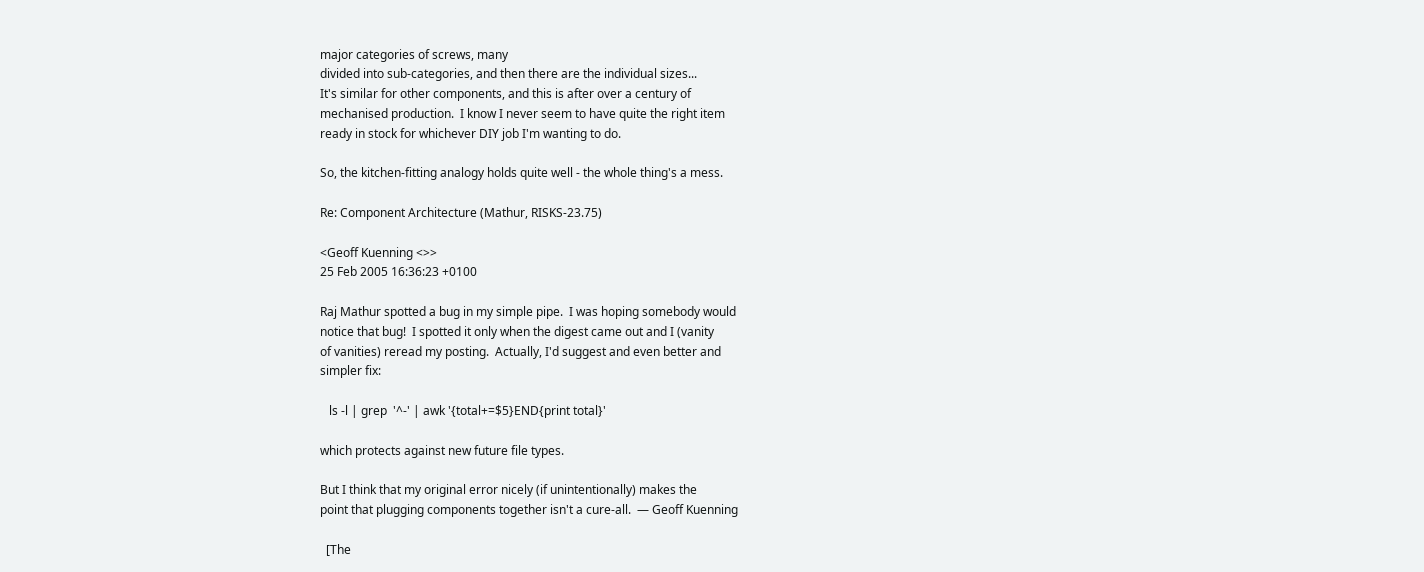major categories of screws, many
divided into sub-categories, and then there are the individual sizes...
It's similar for other components, and this is after over a century of
mechanised production.  I know I never seem to have quite the right item
ready in stock for whichever DIY job I'm wanting to do.

So, the kitchen-fitting analogy holds quite well - the whole thing's a mess.

Re: Component Architecture (Mathur, RISKS-23.75)

<Geoff Kuenning <>>
25 Feb 2005 16:36:23 +0100

Raj Mathur spotted a bug in my simple pipe.  I was hoping somebody would
notice that bug!  I spotted it only when the digest came out and I (vanity
of vanities) reread my posting.  Actually, I'd suggest and even better and
simpler fix:

   ls -l | grep  '^-' | awk '{total+=$5}END{print total}'

which protects against new future file types.

But I think that my original error nicely (if unintentionally) makes the
point that plugging components together isn't a cure-all.  — Geoff Kuenning

  [The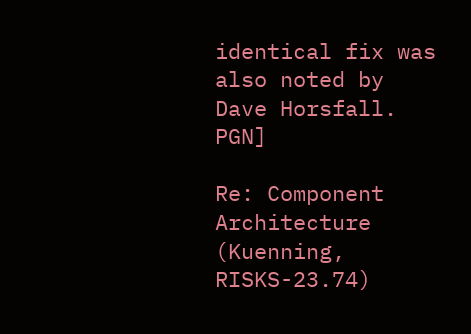identical fix was also noted by Dave Horsfall.  PGN]

Re: Component Architecture (Kuenning, RISKS-23.74)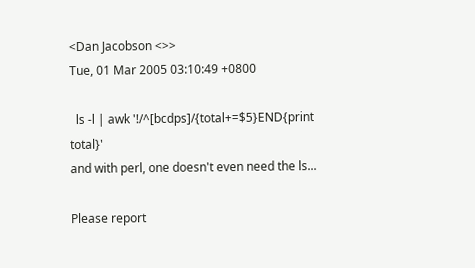<Dan Jacobson <>>
Tue, 01 Mar 2005 03:10:49 +0800

  ls -l | awk '!/^[bcdps]/{total+=$5}END{print total}'
and with perl, one doesn't even need the ls...

Please report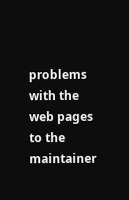problems with the web pages to the maintainer